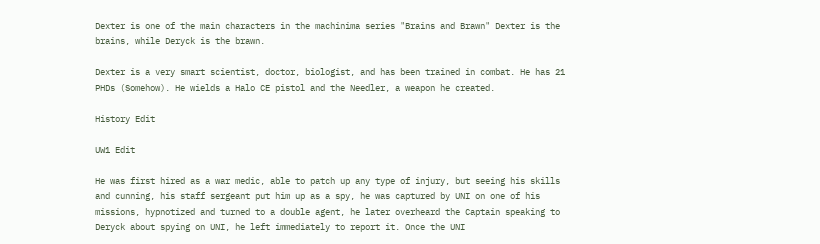Dexter is one of the main characters in the machinima series "Brains and Brawn" Dexter is the brains, while Deryck is the brawn.

Dexter is a very smart scientist, doctor, biologist, and has been trained in combat. He has 21 PHDs (Somehow). He wields a Halo CE pistol and the Needler, a weapon he created.

History Edit

UW1 Edit

He was first hired as a war medic, able to patch up any type of injury, but seeing his skills and cunning, his staff sergeant put him up as a spy, he was captured by UNI on one of his missions, hypnotized and turned to a double agent, he later overheard the Captain speaking to Deryck about spying on UNI, he left immediately to report it. Once the UNI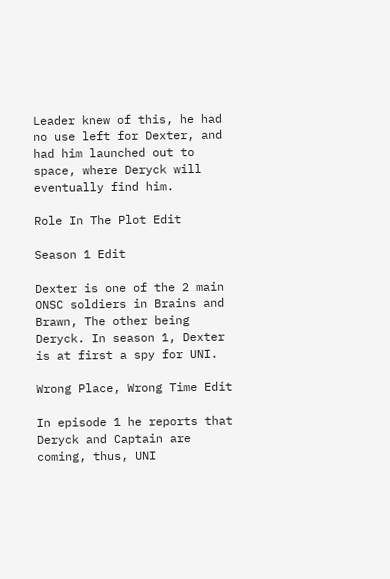Leader knew of this, he had no use left for Dexter, and had him launched out to space, where Deryck will eventually find him.

Role In The Plot Edit

Season 1 Edit

Dexter is one of the 2 main ONSC soldiers in Brains and Brawn, The other being Deryck. In season 1, Dexter is at first a spy for UNI.

Wrong Place, Wrong Time Edit

In episode 1 he reports that Deryck and Captain are coming, thus, UNI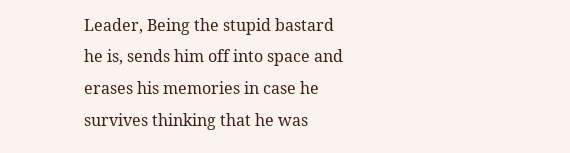Leader, Being the stupid bastard he is, sends him off into space and erases his memories in case he survives thinking that he was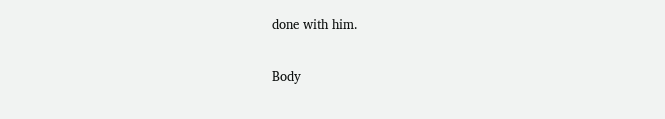done with him.


Body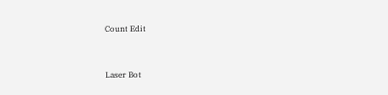Count Edit


Laser Bot